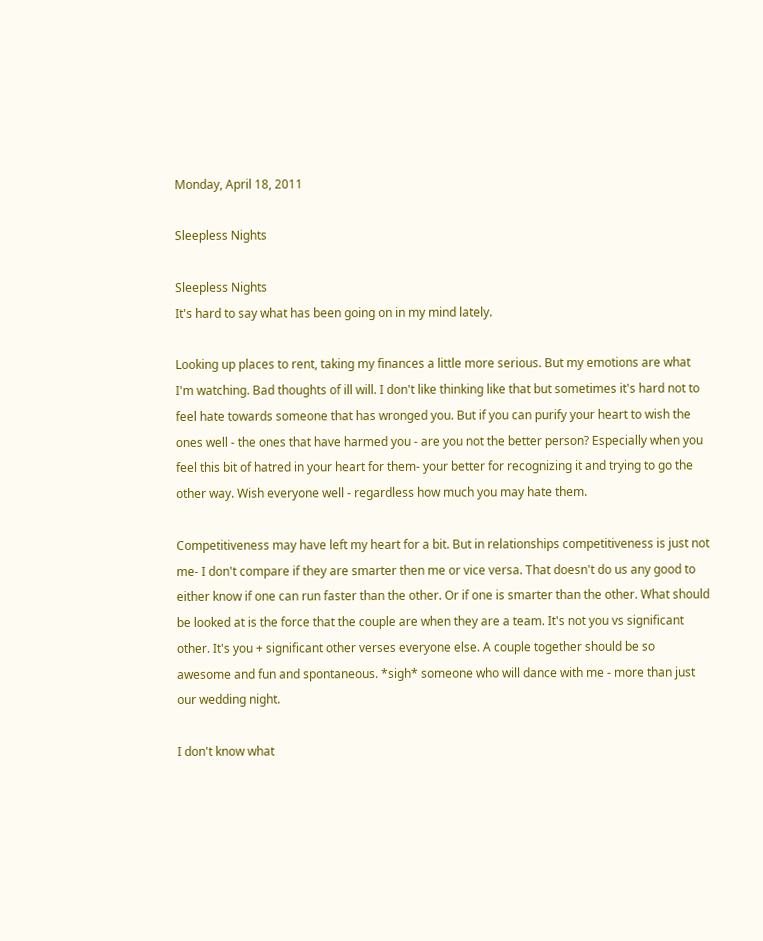Monday, April 18, 2011

Sleepless Nights

Sleepless Nights
It's hard to say what has been going on in my mind lately.

Looking up places to rent, taking my finances a little more serious. But my emotions are what I'm watching. Bad thoughts of ill will. I don't like thinking like that but sometimes it's hard not to feel hate towards someone that has wronged you. But if you can purify your heart to wish the ones well - the ones that have harmed you - are you not the better person? Especially when you feel this bit of hatred in your heart for them- your better for recognizing it and trying to go the other way. Wish everyone well - regardless how much you may hate them.

Competitiveness may have left my heart for a bit. But in relationships competitiveness is just not me- I don't compare if they are smarter then me or vice versa. That doesn't do us any good to either know if one can run faster than the other. Or if one is smarter than the other. What should be looked at is the force that the couple are when they are a team. It's not you vs significant other. It's you + significant other verses everyone else. A couple together should be so awesome and fun and spontaneous. *sigh* someone who will dance with me - more than just our wedding night.

I don't know what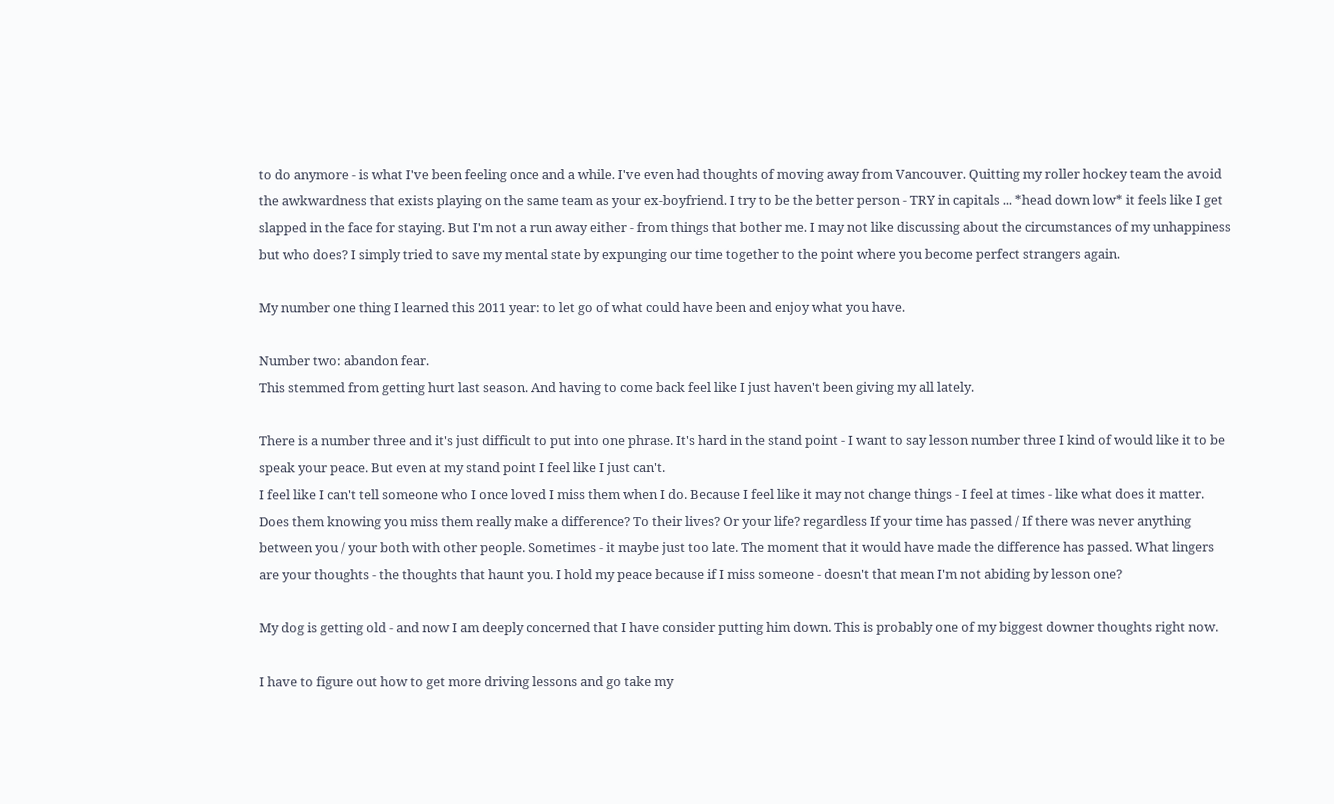to do anymore - is what I've been feeling once and a while. I've even had thoughts of moving away from Vancouver. Quitting my roller hockey team the avoid the awkwardness that exists playing on the same team as your ex-boyfriend. I try to be the better person - TRY in capitals ... *head down low* it feels like I get slapped in the face for staying. But I'm not a run away either - from things that bother me. I may not like discussing about the circumstances of my unhappiness but who does? I simply tried to save my mental state by expunging our time together to the point where you become perfect strangers again.

My number one thing I learned this 2011 year: to let go of what could have been and enjoy what you have.

Number two: abandon fear.
This stemmed from getting hurt last season. And having to come back feel like I just haven't been giving my all lately.

There is a number three and it's just difficult to put into one phrase. It's hard in the stand point - I want to say lesson number three I kind of would like it to be speak your peace. But even at my stand point I feel like I just can't.
I feel like I can't tell someone who I once loved I miss them when I do. Because I feel like it may not change things - I feel at times - like what does it matter. Does them knowing you miss them really make a difference? To their lives? Or your life? regardless If your time has passed / If there was never anything between you / your both with other people. Sometimes - it maybe just too late. The moment that it would have made the difference has passed. What lingers are your thoughts - the thoughts that haunt you. I hold my peace because if I miss someone - doesn't that mean I'm not abiding by lesson one?

My dog is getting old - and now I am deeply concerned that I have consider putting him down. This is probably one of my biggest downer thoughts right now.

I have to figure out how to get more driving lessons and go take my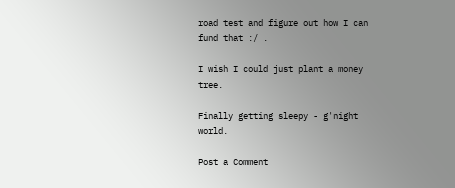road test and figure out how I can fund that :/ .

I wish I could just plant a money tree.

Finally getting sleepy - g'night world.

Post a Comment